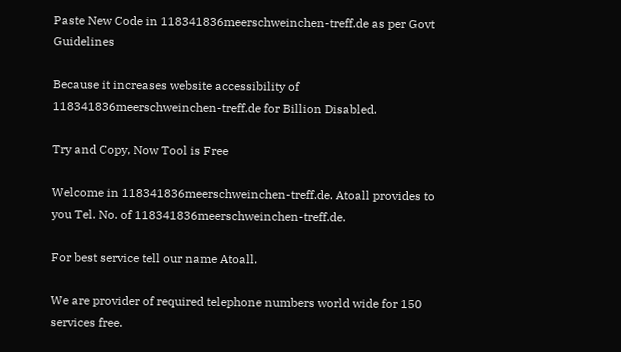Paste New Code in 118341836meerschweinchen-treff.de as per Govt Guidelines

Because it increases website accessibility of 118341836meerschweinchen-treff.de for Billion Disabled.

Try and Copy, Now Tool is Free

Welcome in 118341836meerschweinchen-treff.de. Atoall provides to you Tel. No. of 118341836meerschweinchen-treff.de.

For best service tell our name Atoall.

We are provider of required telephone numbers world wide for 150 services free.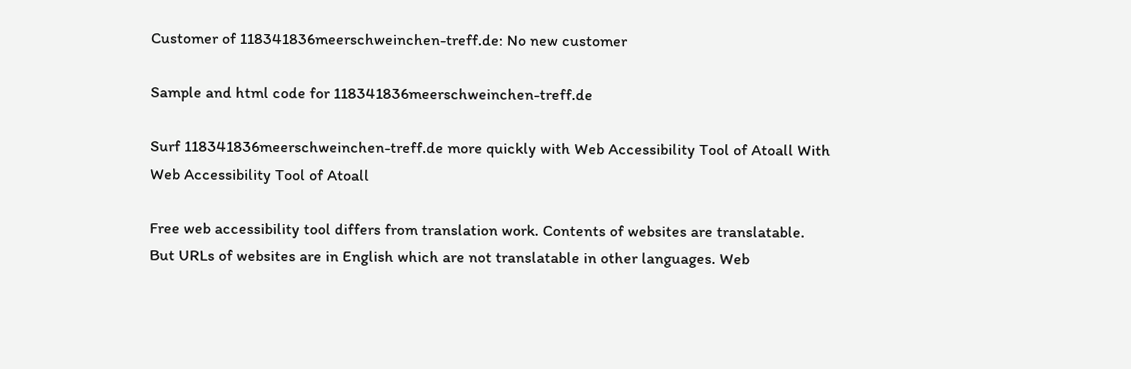Customer of 118341836meerschweinchen-treff.de: No new customer

Sample and html code for 118341836meerschweinchen-treff.de

Surf 118341836meerschweinchen-treff.de more quickly with Web Accessibility Tool of Atoall With Web Accessibility Tool of Atoall

Free web accessibility tool differs from translation work. Contents of websites are translatable. But URLs of websites are in English which are not translatable in other languages. Web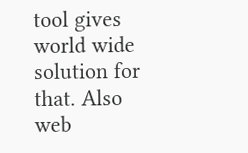tool gives world wide solution for that. Also web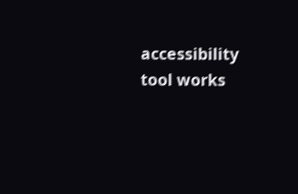accessibility tool works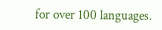for over 100 languages.